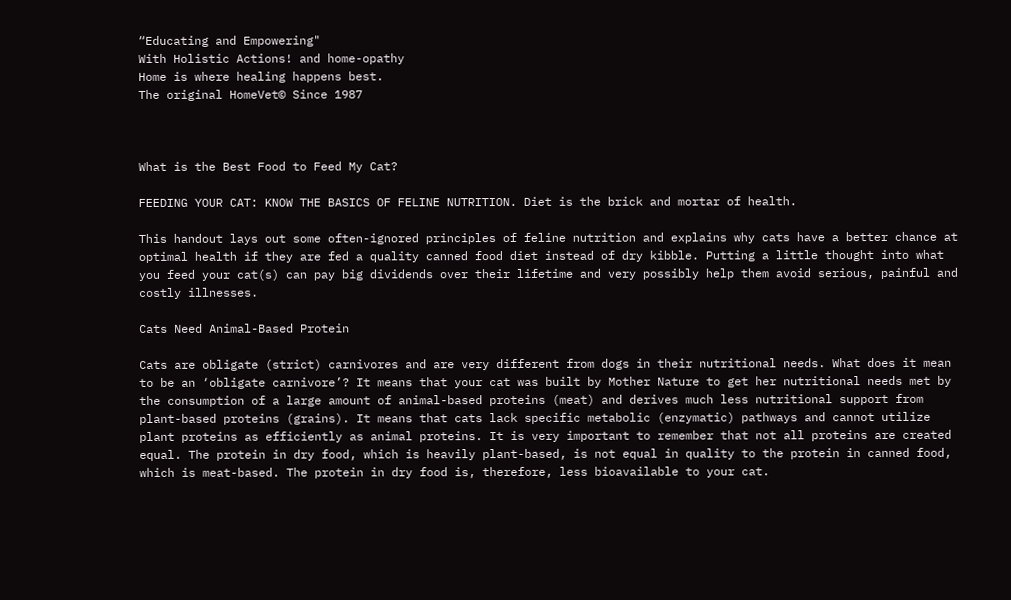“Educating and Empowering"
With Holistic Actions! and home-opathy
Home is where healing happens best.
The original HomeVet© Since 1987



What is the Best Food to Feed My Cat?

FEEDING YOUR CAT: KNOW THE BASICS OF FELINE NUTRITION. Diet is the brick and mortar of health.

This handout lays out some often-ignored principles of feline nutrition and explains why cats have a better chance at optimal health if they are fed a quality canned food diet instead of dry kibble. Putting a little thought into what you feed your cat(s) can pay big dividends over their lifetime and very possibly help them avoid serious, painful and costly illnesses.

Cats Need Animal-Based Protein

Cats are obligate (strict) carnivores and are very different from dogs in their nutritional needs. What does it mean to be an ‘obligate carnivore’? It means that your cat was built by Mother Nature to get her nutritional needs met by the consumption of a large amount of animal-based proteins (meat) and derives much less nutritional support from plant-based proteins (grains). It means that cats lack specific metabolic (enzymatic) pathways and cannot utilize plant proteins as efficiently as animal proteins. It is very important to remember that not all proteins are created equal. The protein in dry food, which is heavily plant-based, is not equal in quality to the protein in canned food, which is meat-based. The protein in dry food is, therefore, less bioavailable to your cat.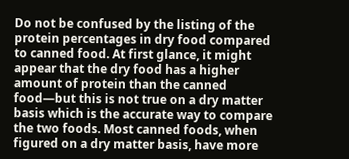Do not be confused by the listing of the protein percentages in dry food compared to canned food. At first glance, it might appear that the dry food has a higher amount of protein than the canned food—but this is not true on a dry matter basis which is the accurate way to compare the two foods. Most canned foods, when figured on a dry matter basis, have more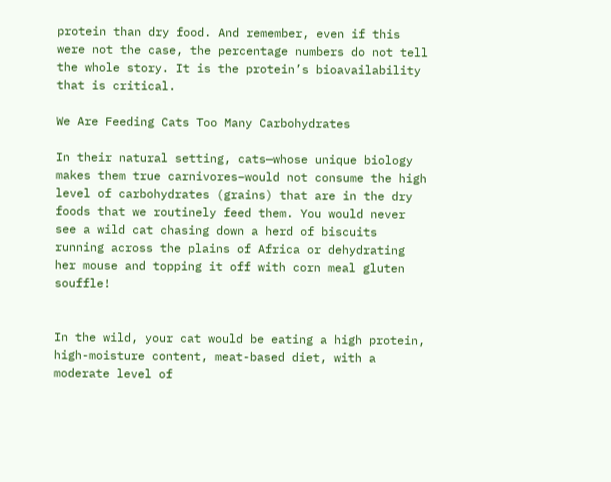protein than dry food. And remember, even if this were not the case, the percentage numbers do not tell the whole story. It is the protein’s bioavailability that is critical.

We Are Feeding Cats Too Many Carbohydrates

In their natural setting, cats—whose unique biology makes them true carnivores–would not consume the high level of carbohydrates (grains) that are in the dry foods that we routinely feed them. You would never see a wild cat chasing down a herd of biscuits running across the plains of Africa or dehydrating her mouse and topping it off with corn meal gluten souffle!


In the wild, your cat would be eating a high protein, high-moisture content, meat-based diet, with a moderate level of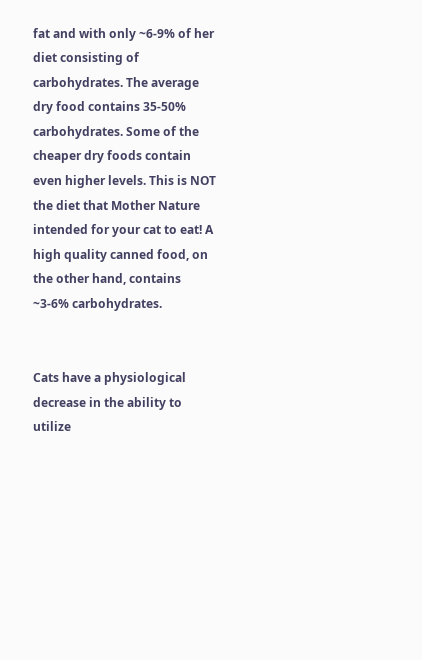fat and with only ~6-9% of her diet consisting of carbohydrates. The average dry food contains 35-50% carbohydrates. Some of the cheaper dry foods contain even higher levels. This is NOT the diet that Mother Nature intended for your cat to eat! A high quality canned food, on the other hand, contains ~3-6% carbohydrates.


Cats have a physiological decrease in the ability to utilize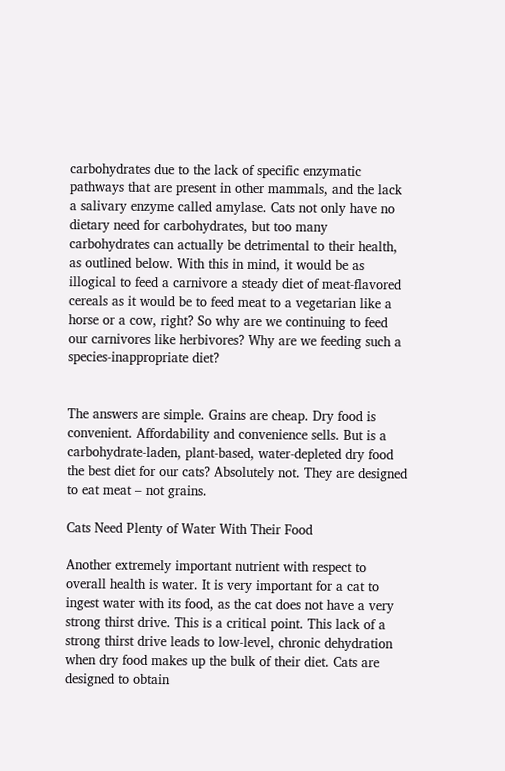carbohydrates due to the lack of specific enzymatic pathways that are present in other mammals, and the lack a salivary enzyme called amylase. Cats not only have no dietary need for carbohydrates, but too many carbohydrates can actually be detrimental to their health, as outlined below. With this in mind, it would be as illogical to feed a carnivore a steady diet of meat-flavored cereals as it would be to feed meat to a vegetarian like a horse or a cow, right? So why are we continuing to feed our carnivores like herbivores? Why are we feeding such a species-inappropriate diet?


The answers are simple. Grains are cheap. Dry food is convenient. Affordability and convenience sells. But is a carbohydrate-laden, plant-based, water-depleted dry food the best diet for our cats? Absolutely not. They are designed to eat meat – not grains.

Cats Need Plenty of Water With Their Food

Another extremely important nutrient with respect to overall health is water. It is very important for a cat to ingest water with its food, as the cat does not have a very strong thirst drive. This is a critical point. This lack of a strong thirst drive leads to low-level, chronic dehydration when dry food makes up the bulk of their diet. Cats are designed to obtain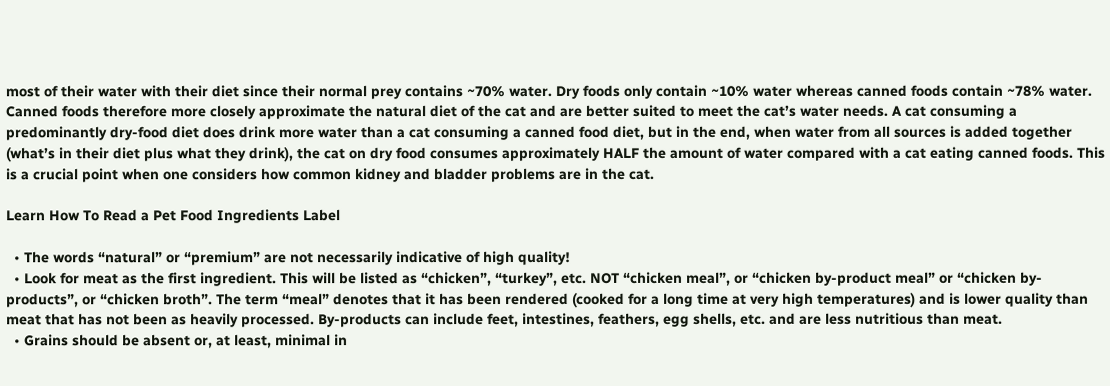most of their water with their diet since their normal prey contains ~70% water. Dry foods only contain ~10% water whereas canned foods contain ~78% water. Canned foods therefore more closely approximate the natural diet of the cat and are better suited to meet the cat’s water needs. A cat consuming a predominantly dry-food diet does drink more water than a cat consuming a canned food diet, but in the end, when water from all sources is added together (what’s in their diet plus what they drink), the cat on dry food consumes approximately HALF the amount of water compared with a cat eating canned foods. This is a crucial point when one considers how common kidney and bladder problems are in the cat.

Learn How To Read a Pet Food Ingredients Label

  • The words “natural” or “premium” are not necessarily indicative of high quality!
  • Look for meat as the first ingredient. This will be listed as “chicken”, “turkey”, etc. NOT “chicken meal”, or “chicken by-product meal” or “chicken by-products”, or “chicken broth”. The term “meal” denotes that it has been rendered (cooked for a long time at very high temperatures) and is lower quality than meat that has not been as heavily processed. By-products can include feet, intestines, feathers, egg shells, etc. and are less nutritious than meat.
  • Grains should be absent or, at least, minimal in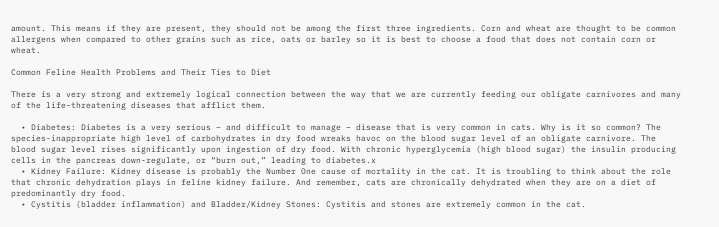amount. This means if they are present, they should not be among the first three ingredients. Corn and wheat are thought to be common allergens when compared to other grains such as rice, oats or barley so it is best to choose a food that does not contain corn or wheat.

Common Feline Health Problems and Their Ties to Diet

There is a very strong and extremely logical connection between the way that we are currently feeding our obligate carnivores and many of the life-threatening diseases that afflict them.

  • Diabetes: Diabetes is a very serious – and difficult to manage – disease that is very common in cats. Why is it so common? The species-inappropriate high level of carbohydrates in dry food wreaks havoc on the blood sugar level of an obligate carnivore. The blood sugar level rises significantly upon ingestion of dry food. With chronic hyperglycemia (high blood sugar) the insulin producing cells in the pancreas down-regulate, or “burn out,” leading to diabetes.x
  • Kidney Failure: Kidney disease is probably the Number One cause of mortality in the cat. It is troubling to think about the role that chronic dehydration plays in feline kidney failure. And remember, cats are chronically dehydrated when they are on a diet of predominantly dry food.
  • Cystitis (bladder inflammation) and Bladder/Kidney Stones: Cystitis and stones are extremely common in the cat.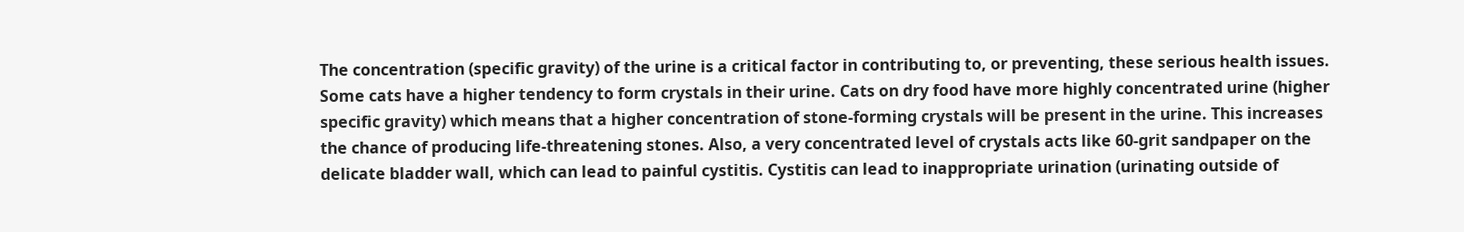The concentration (specific gravity) of the urine is a critical factor in contributing to, or preventing, these serious health issues. Some cats have a higher tendency to form crystals in their urine. Cats on dry food have more highly concentrated urine (higher specific gravity) which means that a higher concentration of stone-forming crystals will be present in the urine. This increases the chance of producing life-threatening stones. Also, a very concentrated level of crystals acts like 60-grit sandpaper on the delicate bladder wall, which can lead to painful cystitis. Cystitis can lead to inappropriate urination (urinating outside of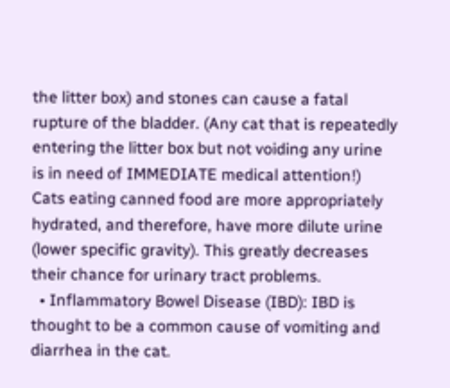the litter box) and stones can cause a fatal rupture of the bladder. (Any cat that is repeatedly entering the litter box but not voiding any urine is in need of IMMEDIATE medical attention!) Cats eating canned food are more appropriately hydrated, and therefore, have more dilute urine (lower specific gravity). This greatly decreases their chance for urinary tract problems.
  • Inflammatory Bowel Disease (IBD): IBD is thought to be a common cause of vomiting and diarrhea in the cat.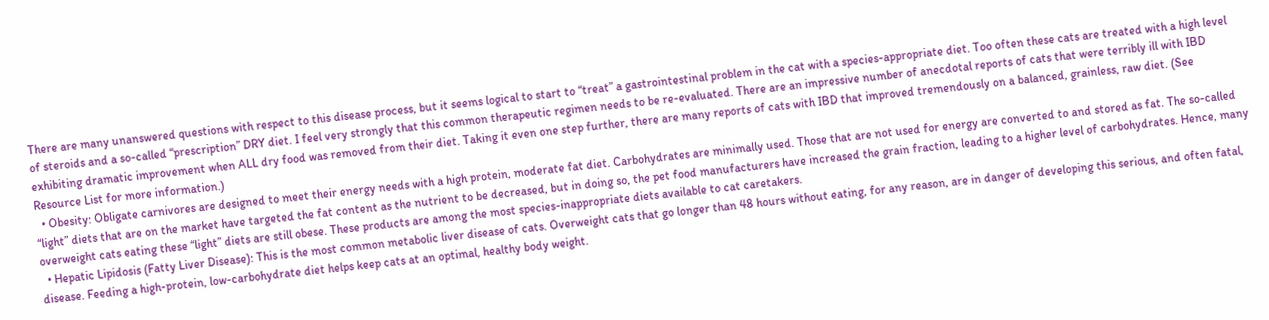There are many unanswered questions with respect to this disease process, but it seems logical to start to “treat” a gastrointestinal problem in the cat with a species-appropriate diet. Too often these cats are treated with a high level of steroids and a so-called “prescription” DRY diet. I feel very strongly that this common therapeutic regimen needs to be re-evaluated. There are an impressive number of anecdotal reports of cats that were terribly ill with IBD exhibiting dramatic improvement when ALL dry food was removed from their diet. Taking it even one step further, there are many reports of cats with IBD that improved tremendously on a balanced, grainless, raw diet. (See Resource List for more information.)
  • Obesity: Obligate carnivores are designed to meet their energy needs with a high protein, moderate fat diet. Carbohydrates are minimally used. Those that are not used for energy are converted to and stored as fat. The so-called “light” diets that are on the market have targeted the fat content as the nutrient to be decreased, but in doing so, the pet food manufacturers have increased the grain fraction, leading to a higher level of carbohydrates. Hence, many overweight cats eating these “light” diets are still obese. These products are among the most species-inappropriate diets available to cat caretakers.
  • Hepatic Lipidosis (Fatty Liver Disease): This is the most common metabolic liver disease of cats. Overweight cats that go longer than 48 hours without eating, for any reason, are in danger of developing this serious, and often fatal, disease. Feeding a high-protein, low-carbohydrate diet helps keep cats at an optimal, healthy body weight.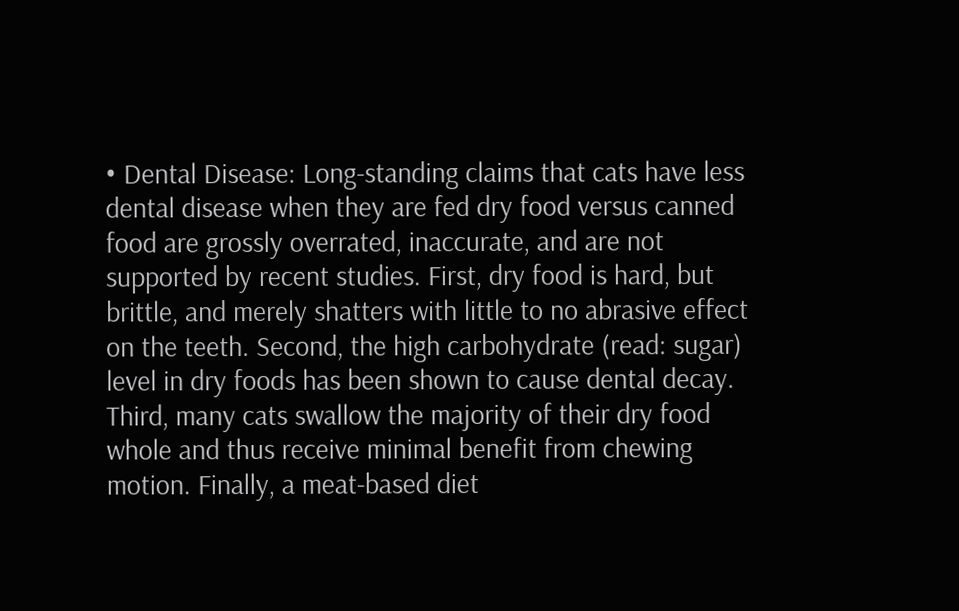• Dental Disease: Long-standing claims that cats have less dental disease when they are fed dry food versus canned food are grossly overrated, inaccurate, and are not supported by recent studies. First, dry food is hard, but brittle, and merely shatters with little to no abrasive effect on the teeth. Second, the high carbohydrate (read: sugar) level in dry foods has been shown to cause dental decay. Third, many cats swallow the majority of their dry food whole and thus receive minimal benefit from chewing motion. Finally, a meat-based diet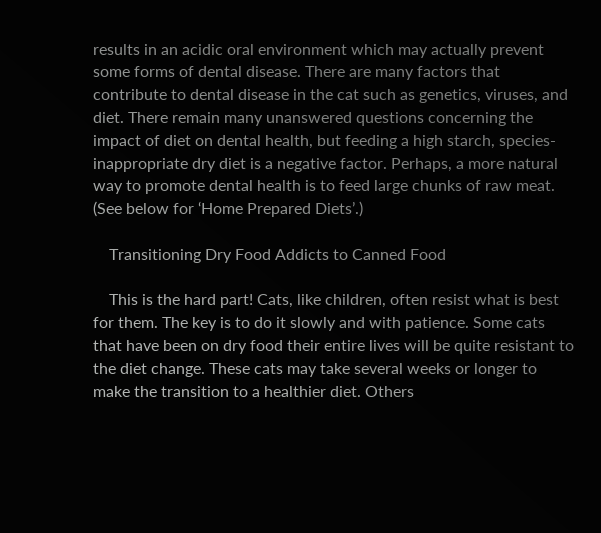results in an acidic oral environment which may actually prevent some forms of dental disease. There are many factors that contribute to dental disease in the cat such as genetics, viruses, and diet. There remain many unanswered questions concerning the impact of diet on dental health, but feeding a high starch, species-inappropriate dry diet is a negative factor. Perhaps, a more natural way to promote dental health is to feed large chunks of raw meat. (See below for ‘Home Prepared Diets’.)

    Transitioning Dry Food Addicts to Canned Food

    This is the hard part! Cats, like children, often resist what is best for them. The key is to do it slowly and with patience. Some cats that have been on dry food their entire lives will be quite resistant to the diet change. These cats may take several weeks or longer to make the transition to a healthier diet. Others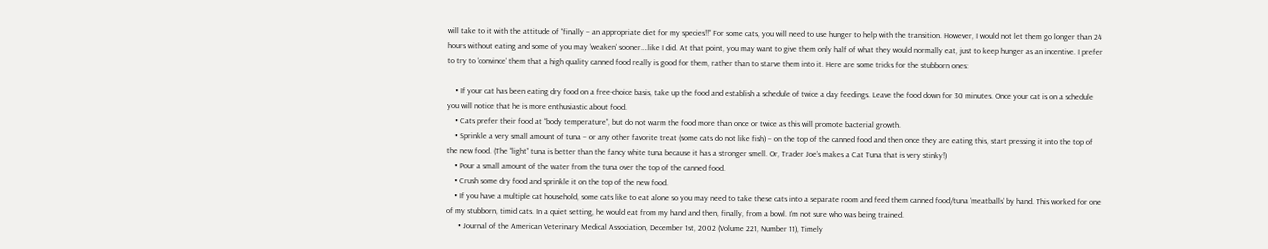will take to it with the attitude of “finally – an appropriate diet for my species!!” For some cats, you will need to use hunger to help with the transition. However, I would not let them go longer than 24 hours without eating and some of you may ‘weaken’ sooner….like I did. At that point, you may want to give them only half of what they would normally eat, just to keep hunger as an incentive. I prefer to try to ‘convince’ them that a high quality canned food really is good for them, rather than to starve them into it. Here are some tricks for the stubborn ones:

    • If your cat has been eating dry food on a free-choice basis, take up the food and establish a schedule of twice a day feedings. Leave the food down for 30 minutes. Once your cat is on a schedule you will notice that he is more enthusiastic about food.
    • Cats prefer their food at “body temperature”, but do not warm the food more than once or twice as this will promote bacterial growth.
    • Sprinkle a very small amount of tuna – or any other favorite treat (some cats do not like fish) – on the top of the canned food and then once they are eating this, start pressing it into the top of the new food. (The “light” tuna is better than the fancy white tuna because it has a stronger smell. Or, Trader Joe’s makes a Cat Tuna that is very stinky!)
    • Pour a small amount of the water from the tuna over the top of the canned food.
    • Crush some dry food and sprinkle it on the top of the new food.
    • If you have a multiple cat household, some cats like to eat alone so you may need to take these cats into a separate room and feed them canned food/tuna ‘meatballs’ by hand. This worked for one of my stubborn, timid cats. In a quiet setting, he would eat from my hand and then, finally, from a bowl. I’m not sure who was being trained.
      • Journal of the American Veterinary Medical Association, December 1st, 2002 (Volume 221, Number 11), Timely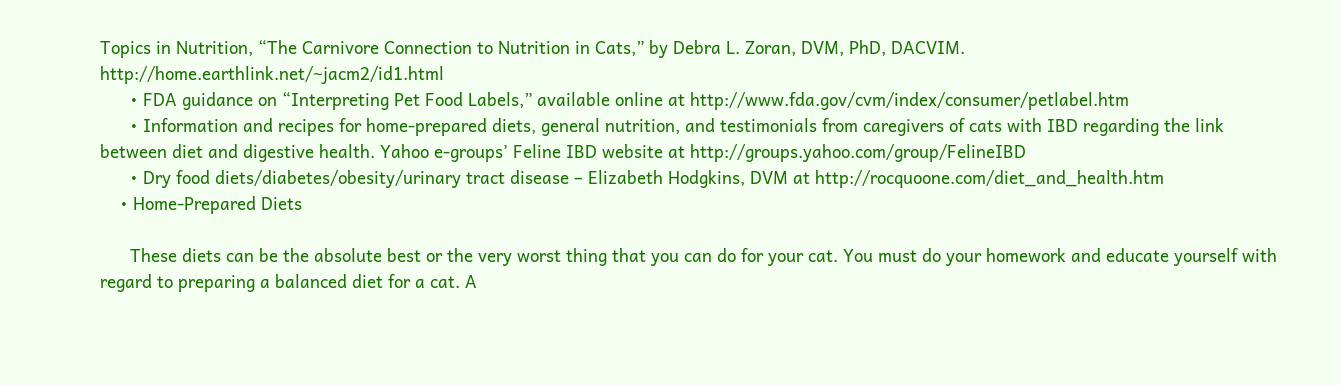Topics in Nutrition, “The Carnivore Connection to Nutrition in Cats,” by Debra L. Zoran, DVM, PhD, DACVIM. http://home.earthlink.net/~jacm2/id1.html
      • FDA guidance on “Interpreting Pet Food Labels,” available online at http://www.fda.gov/cvm/index/consumer/petlabel.htm
      • Information and recipes for home-prepared diets, general nutrition, and testimonials from caregivers of cats with IBD regarding the link between diet and digestive health. Yahoo e-groups’ Feline IBD website at http://groups.yahoo.com/group/FelineIBD
      • Dry food diets/diabetes/obesity/urinary tract disease – Elizabeth Hodgkins, DVM at http://rocquoone.com/diet_and_health.htm
    • Home-Prepared Diets

      These diets can be the absolute best or the very worst thing that you can do for your cat. You must do your homework and educate yourself with regard to preparing a balanced diet for a cat. A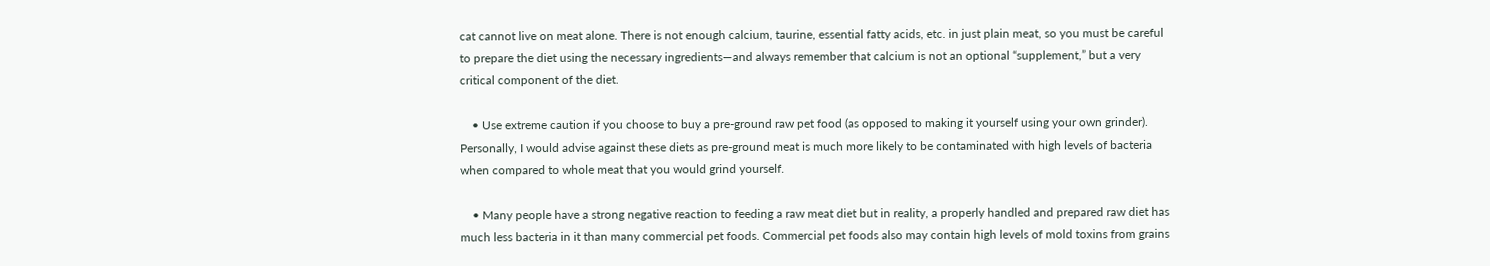cat cannot live on meat alone. There is not enough calcium, taurine, essential fatty acids, etc. in just plain meat, so you must be careful to prepare the diet using the necessary ingredients—and always remember that calcium is not an optional “supplement,” but a very critical component of the diet.

    • Use extreme caution if you choose to buy a pre-ground raw pet food (as opposed to making it yourself using your own grinder). Personally, I would advise against these diets as pre-ground meat is much more likely to be contaminated with high levels of bacteria when compared to whole meat that you would grind yourself.

    • Many people have a strong negative reaction to feeding a raw meat diet but in reality, a properly handled and prepared raw diet has much less bacteria in it than many commercial pet foods. Commercial pet foods also may contain high levels of mold toxins from grains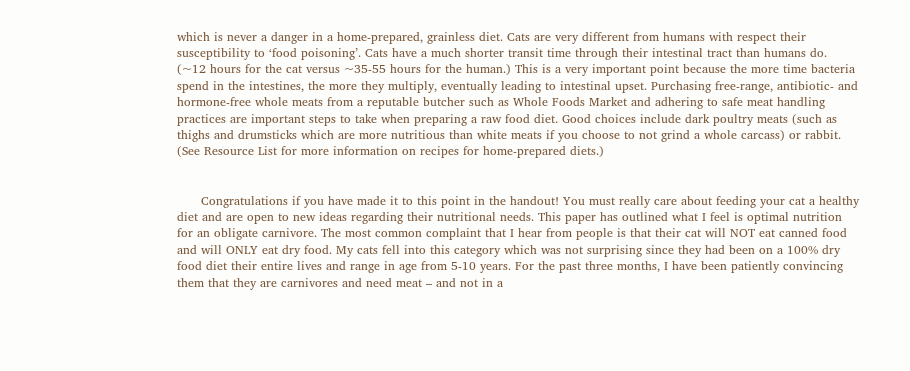which is never a danger in a home-prepared, grainless diet. Cats are very different from humans with respect their susceptibility to ‘food poisoning’. Cats have a much shorter transit time through their intestinal tract than humans do. (~12 hours for the cat versus ~35-55 hours for the human.) This is a very important point because the more time bacteria spend in the intestines, the more they multiply, eventually leading to intestinal upset. Purchasing free-range, antibiotic- and hormone-free whole meats from a reputable butcher such as Whole Foods Market and adhering to safe meat handling practices are important steps to take when preparing a raw food diet. Good choices include dark poultry meats (such as thighs and drumsticks which are more nutritious than white meats if you choose to not grind a whole carcass) or rabbit. (See Resource List for more information on recipes for home-prepared diets.)


      Congratulations if you have made it to this point in the handout! You must really care about feeding your cat a healthy diet and are open to new ideas regarding their nutritional needs. This paper has outlined what I feel is optimal nutrition for an obligate carnivore. The most common complaint that I hear from people is that their cat will NOT eat canned food and will ONLY eat dry food. My cats fell into this category which was not surprising since they had been on a 100% dry food diet their entire lives and range in age from 5-10 years. For the past three months, I have been patiently convincing them that they are carnivores and need meat – and not in a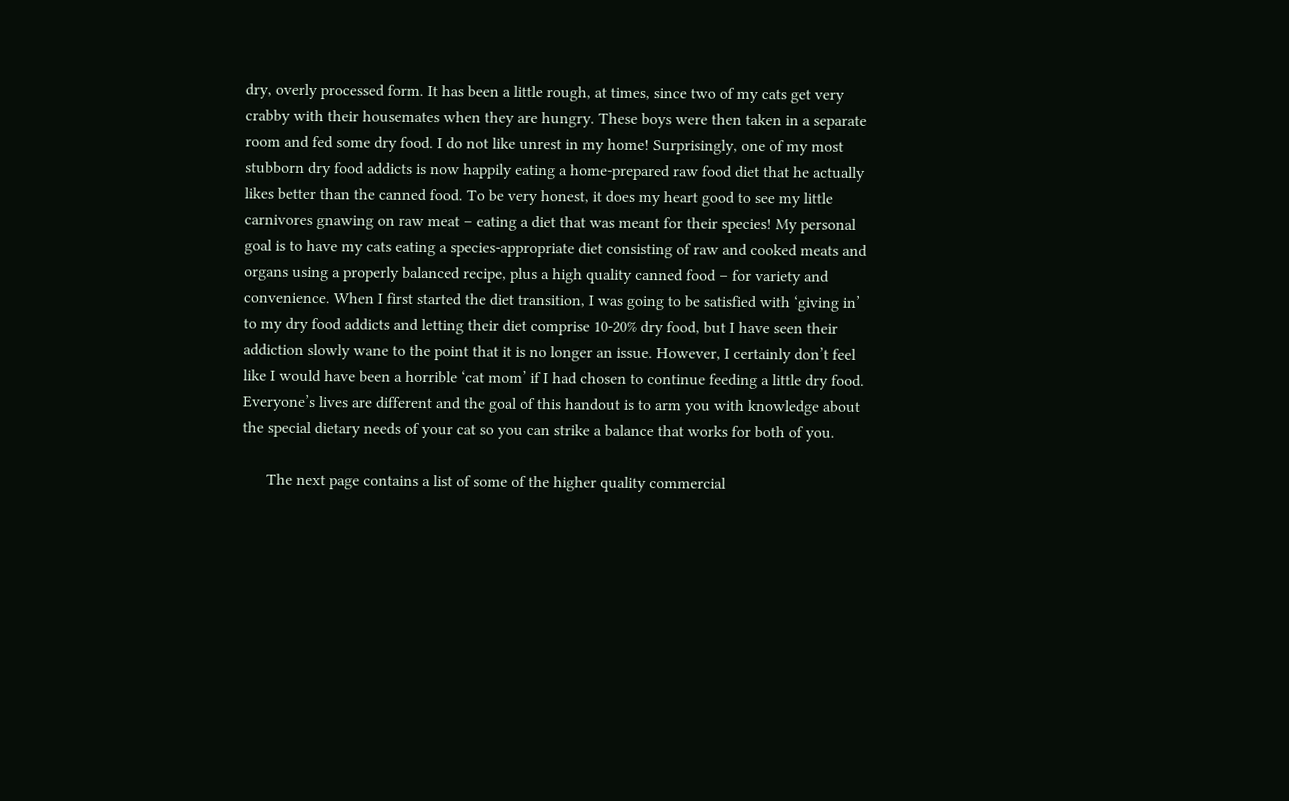dry, overly processed form. It has been a little rough, at times, since two of my cats get very crabby with their housemates when they are hungry. These boys were then taken in a separate room and fed some dry food. I do not like unrest in my home! Surprisingly, one of my most stubborn dry food addicts is now happily eating a home-prepared raw food diet that he actually likes better than the canned food. To be very honest, it does my heart good to see my little carnivores gnawing on raw meat – eating a diet that was meant for their species! My personal goal is to have my cats eating a species-appropriate diet consisting of raw and cooked meats and organs using a properly balanced recipe, plus a high quality canned food – for variety and convenience. When I first started the diet transition, I was going to be satisfied with ‘giving in’ to my dry food addicts and letting their diet comprise 10-20% dry food, but I have seen their addiction slowly wane to the point that it is no longer an issue. However, I certainly don’t feel like I would have been a horrible ‘cat mom’ if I had chosen to continue feeding a little dry food. Everyone’s lives are different and the goal of this handout is to arm you with knowledge about the special dietary needs of your cat so you can strike a balance that works for both of you.

      The next page contains a list of some of the higher quality commercial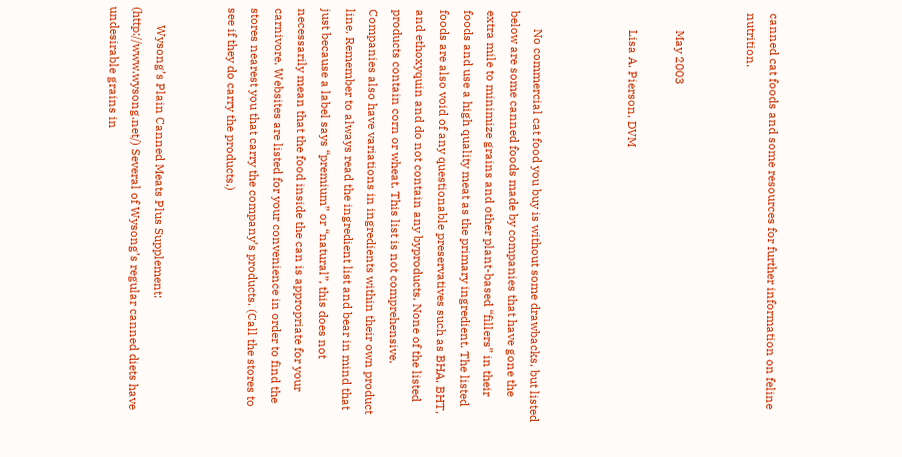canned cat foods and some resources for further information on feline nutrition.


      May 2003

      Lisa A. Pierson, DVM



      No commercial cat food you buy is without some drawbacks, but listed below are some canned foods made by companies that have gone the extra mile to minimize grains and other plant-based “fillers” in their foods and use a high quality meat as the primary ingredient. The listed foods are also void of any questionable preservatives such as BHA, BHT, and ethoxyquin and do not contain any byproducts. None of the listed products contain corn or wheat. This list is not comprehensive. Companies also have variations in ingredients within their own product line. Remember to always read the ingredient list and bear in mind that just because a label says “premium” or “natural”, this does not necessarily mean that the food inside the can is appropriate for your carnivore. Websites are listed for your convenience in order to find the stores nearest you that carry the company’s products. (Call the stores to see if they do carry the products.)


      Wysong’s Plain Canned Meats Plus Supplement: (http://www.wysong.net/) Several of Wysong’s regular canned diets have undesirable grains in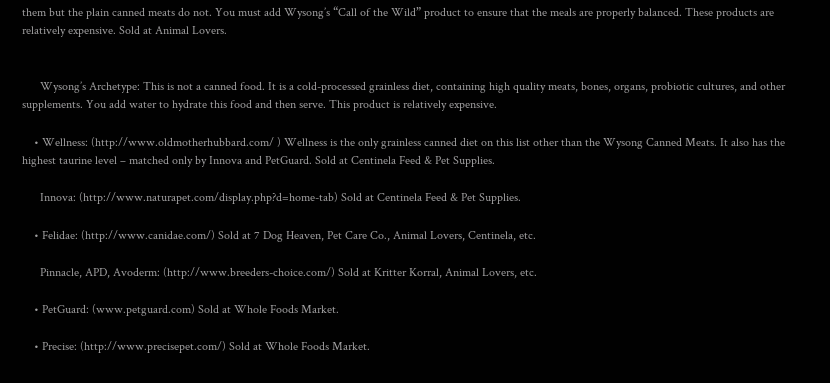them but the plain canned meats do not. You must add Wysong’s “Call of the Wild” product to ensure that the meals are properly balanced. These products are relatively expensive. Sold at Animal Lovers.


      Wysong’s Archetype: This is not a canned food. It is a cold-processed grainless diet, containing high quality meats, bones, organs, probiotic cultures, and other supplements. You add water to hydrate this food and then serve. This product is relatively expensive.

    • Wellness: (http://www.oldmotherhubbard.com/ ) Wellness is the only grainless canned diet on this list other than the Wysong Canned Meats. It also has the highest taurine level – matched only by Innova and PetGuard. Sold at Centinela Feed & Pet Supplies.

      Innova: (http://www.naturapet.com/display.php?d=home-tab) Sold at Centinela Feed & Pet Supplies.

    • Felidae: (http://www.canidae.com/) Sold at 7 Dog Heaven, Pet Care Co., Animal Lovers, Centinela, etc.

      Pinnacle, APD, Avoderm: (http://www.breeders-choice.com/) Sold at Kritter Korral, Animal Lovers, etc.

    • PetGuard: (www.petguard.com) Sold at Whole Foods Market.

    • Precise: (http://www.precisepet.com/) Sold at Whole Foods Market.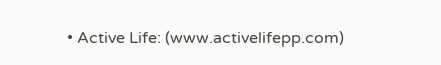• Active Life: (www.activelifepp.com)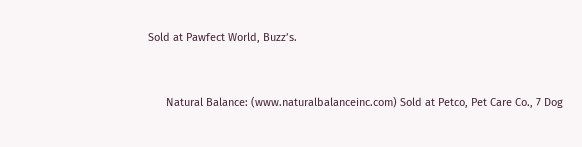Sold at Pawfect World, Buzz’s.


      Natural Balance: (www.naturalbalanceinc.com) Sold at Petco, Pet Care Co., 7 Dog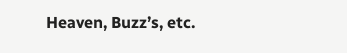Heaven, Buzz’s, etc.